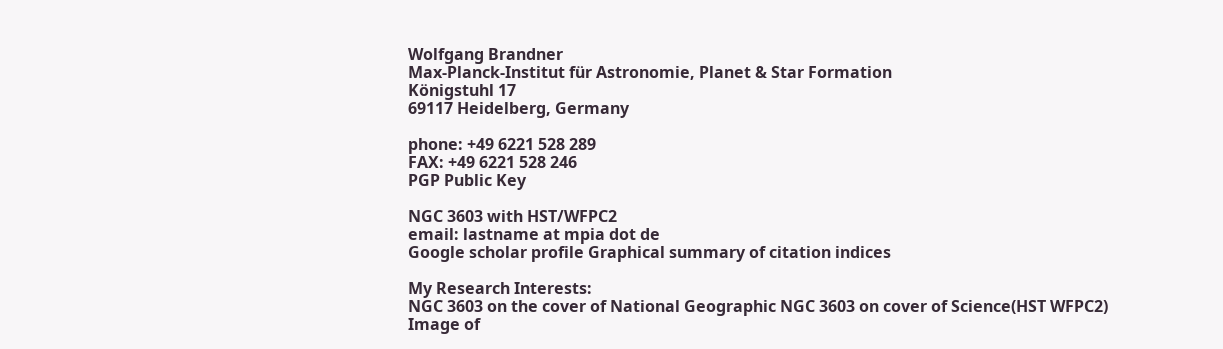Wolfgang Brandner
Max-Planck-Institut für Astronomie, Planet & Star Formation
Königstuhl 17
69117 Heidelberg, Germany

phone: +49 6221 528 289
FAX: +49 6221 528 246
PGP Public Key

NGC 3603 with HST/WFPC2
email: lastname at mpia dot de
Google scholar profile Graphical summary of citation indices

My Research Interests:
NGC 3603 on the cover of National Geographic NGC 3603 on cover of Science(HST WFPC2)
Image of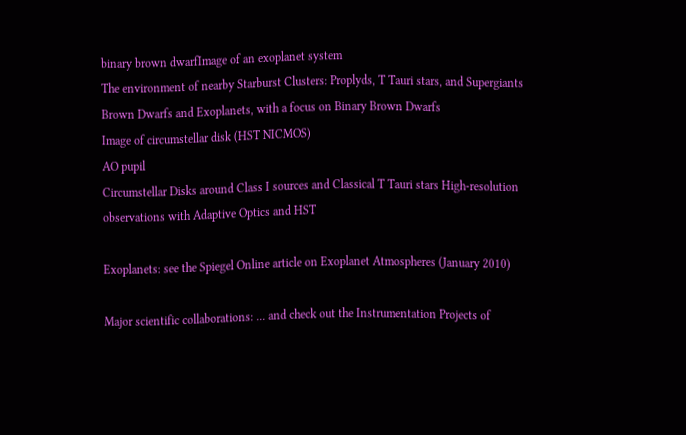binary brown dwarfImage of an exoplanet system
The environment of nearby Starburst Clusters: Proplyds, T Tauri stars, and Supergiants Brown Dwarfs and Exoplanets, with a focus on Binary Brown Dwarfs
Image of circumstellar disk (HST NICMOS)
AO pupil
Circumstellar Disks around Class I sources and Classical T Tauri stars High-resolution observations with Adaptive Optics and HST

Exoplanets: see the Spiegel Online article on Exoplanet Atmospheres (January 2010)

Major scientific collaborations: ... and check out the Instrumentation Projects of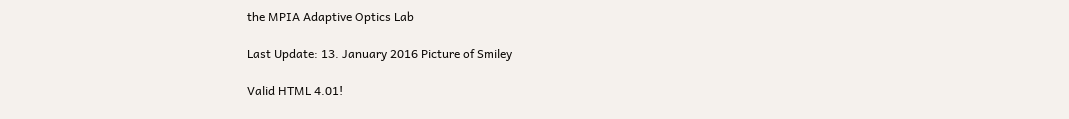the MPIA Adaptive Optics Lab

Last Update: 13. January 2016 Picture of Smiley

Valid HTML 4.01!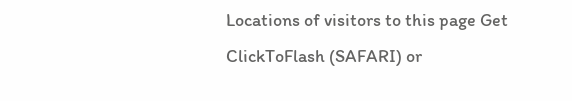Locations of visitors to this page Get ClickToFlash (SAFARI) or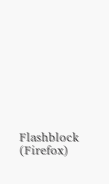Flashblock (Firefox)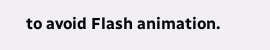to avoid Flash animation.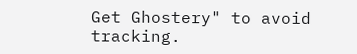Get Ghostery" to avoid tracking.